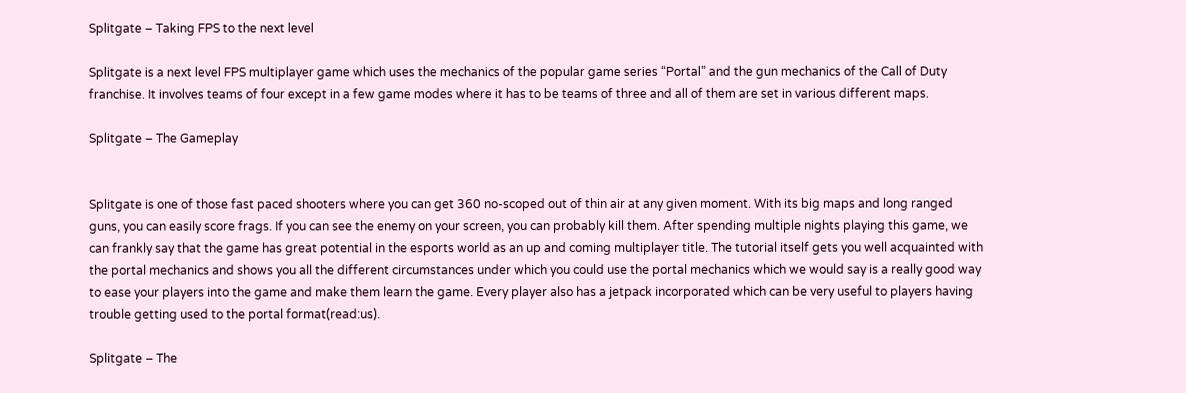Splitgate – Taking FPS to the next level

Splitgate is a next level FPS multiplayer game which uses the mechanics of the popular game series “Portal” and the gun mechanics of the Call of Duty franchise. It involves teams of four except in a few game modes where it has to be teams of three and all of them are set in various different maps.

Splitgate – The Gameplay


Splitgate is one of those fast paced shooters where you can get 360 no-scoped out of thin air at any given moment. With its big maps and long ranged guns, you can easily score frags. If you can see the enemy on your screen, you can probably kill them. After spending multiple nights playing this game, we can frankly say that the game has great potential in the esports world as an up and coming multiplayer title. The tutorial itself gets you well acquainted with the portal mechanics and shows you all the different circumstances under which you could use the portal mechanics which we would say is a really good way to ease your players into the game and make them learn the game. Every player also has a jetpack incorporated which can be very useful to players having trouble getting used to the portal format(read:us).

Splitgate – The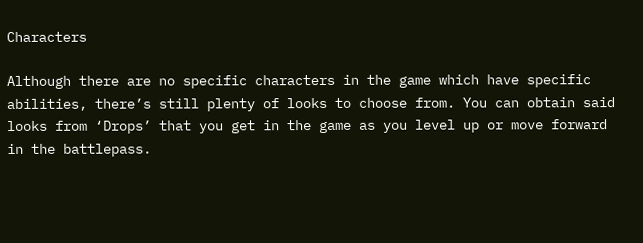Characters

Although there are no specific characters in the game which have specific abilities, there’s still plenty of looks to choose from. You can obtain said looks from ‘Drops’ that you get in the game as you level up or move forward in the battlepass.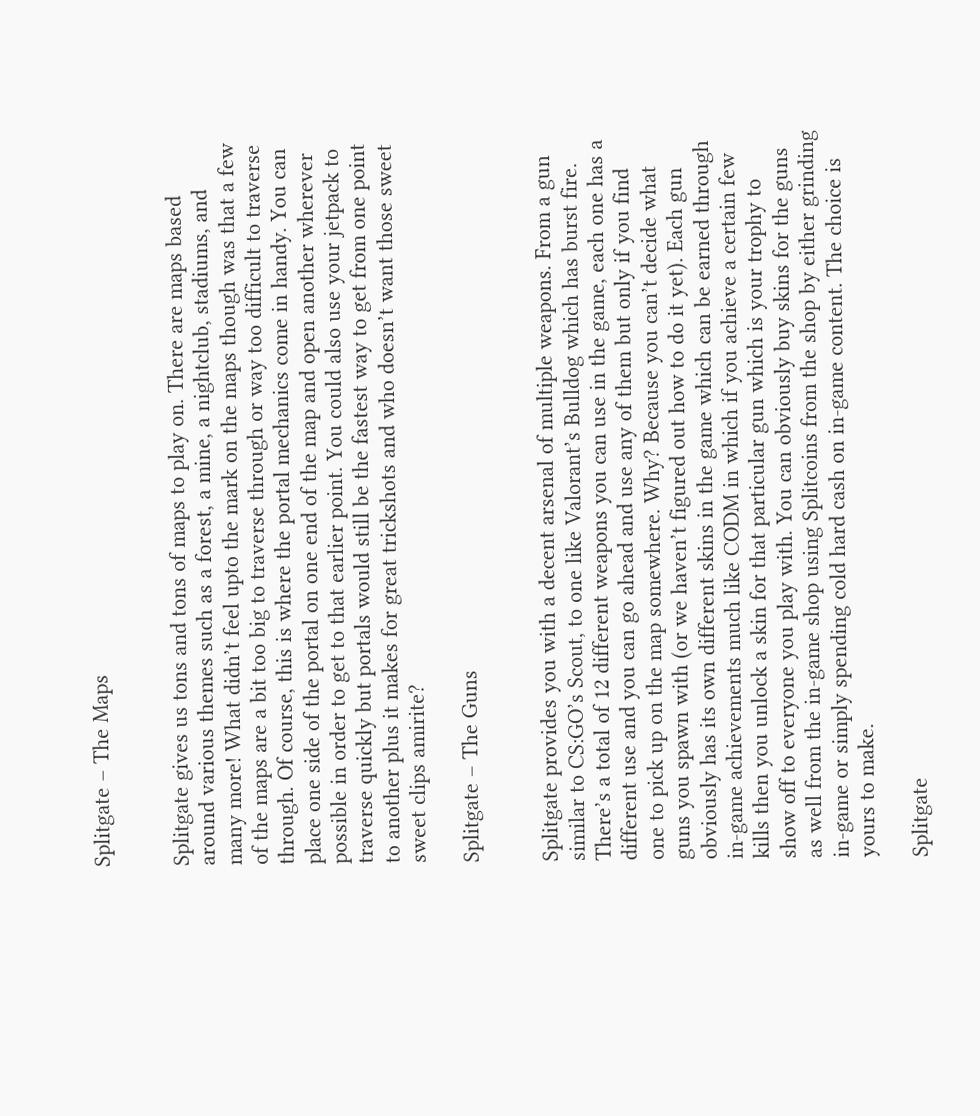Splitgate – The Maps


Splitgate gives us tons and tons of maps to play on. There are maps based around various themes such as a forest, a mine, a nightclub, stadiums, and many more! What didn’t feel upto the mark on the maps though was that a few of the maps are a bit too big to traverse through or way too difficult to traverse through. Of course, this is where the portal mechanics come in handy. You can place one side of the portal on one end of the map and open another wherever possible in order to get to that earlier point. You could also use your jetpack to traverse quickly but portals would still be the fastest way to get from one point to another plus it makes for great trickshots and who doesn’t want those sweet sweet clips amirite?

Splitgate – The Guns


Splitgate provides you with a decent arsenal of multiple weapons. From a gun similar to CS:GO’s Scout, to one like Valorant’s Bulldog which has burst fire. There’s a total of 12 different weapons you can use in the game, each one has a different use and you can go ahead and use any of them but only if you find one to pick up on the map somewhere. Why? Because you can’t decide what guns you spawn with (or we haven’t figured out how to do it yet). Each gun obviously has its own different skins in the game which can be earned through in-game achievements much like CODM in which if you achieve a certain few kills then you unlock a skin for that particular gun which is your trophy to show off to everyone you play with. You can obviously buy skins for the guns as well from the in-game shop using Splitcoins from the shop by either grinding in-game or simply spending cold hard cash on in-game content. The choice is yours to make.

Splitgate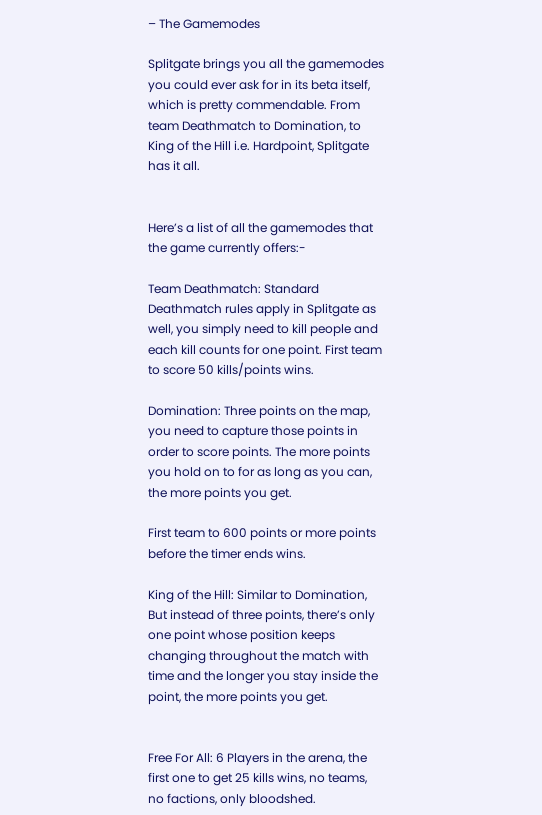– The Gamemodes

Splitgate brings you all the gamemodes you could ever ask for in its beta itself, which is pretty commendable. From team Deathmatch to Domination, to King of the Hill i.e. Hardpoint, Splitgate has it all.


Here’s a list of all the gamemodes that the game currently offers:-

Team Deathmatch: Standard Deathmatch rules apply in Splitgate as well, you simply need to kill people and each kill counts for one point. First team to score 50 kills/points wins.

Domination: Three points on the map, you need to capture those points in order to score points. The more points you hold on to for as long as you can, the more points you get.

First team to 600 points or more points before the timer ends wins.

King of the Hill: Similar to Domination, But instead of three points, there’s only one point whose position keeps changing throughout the match with time and the longer you stay inside the point, the more points you get.


Free For All: 6 Players in the arena, the first one to get 25 kills wins, no teams, no factions, only bloodshed.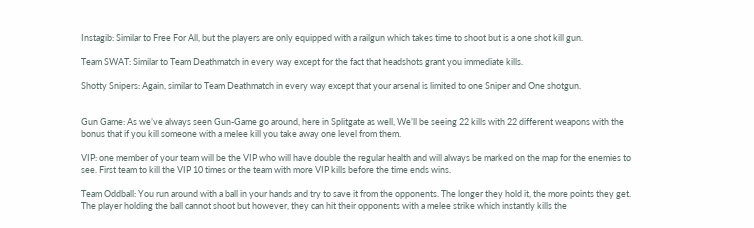Instagib: Similar to Free For All, but the players are only equipped with a railgun which takes time to shoot but is a one shot kill gun.

Team SWAT: Similar to Team Deathmatch in every way except for the fact that headshots grant you immediate kills.

Shotty Snipers: Again, similar to Team Deathmatch in every way except that your arsenal is limited to one Sniper and One shotgun.


Gun Game: As we’ve always seen Gun-Game go around, here in Splitgate as well, We’ll be seeing 22 kills with 22 different weapons with the bonus that if you kill someone with a melee kill you take away one level from them.

VIP: one member of your team will be the VIP who will have double the regular health and will always be marked on the map for the enemies to see. First team to kill the VIP 10 times or the team with more VIP kills before the time ends wins.

Team Oddball: You run around with a ball in your hands and try to save it from the opponents. The longer they hold it, the more points they get. The player holding the ball cannot shoot but however, they can hit their opponents with a melee strike which instantly kills the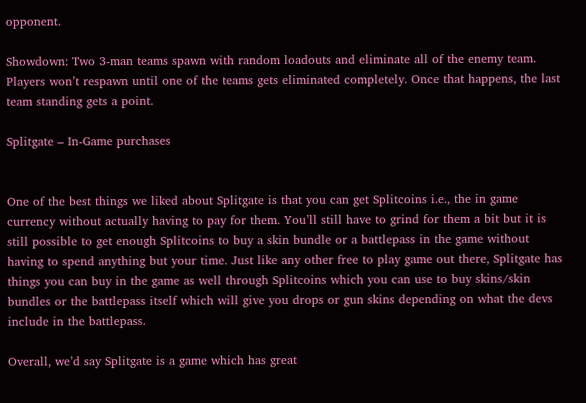opponent.

Showdown: Two 3-man teams spawn with random loadouts and eliminate all of the enemy team. Players won’t respawn until one of the teams gets eliminated completely. Once that happens, the last team standing gets a point.

Splitgate – In-Game purchases


One of the best things we liked about Splitgate is that you can get Splitcoins i.e., the in game currency without actually having to pay for them. You’ll still have to grind for them a bit but it is still possible to get enough Splitcoins to buy a skin bundle or a battlepass in the game without having to spend anything but your time. Just like any other free to play game out there, Splitgate has things you can buy in the game as well through Splitcoins which you can use to buy skins/skin bundles or the battlepass itself which will give you drops or gun skins depending on what the devs include in the battlepass.

Overall, we’d say Splitgate is a game which has great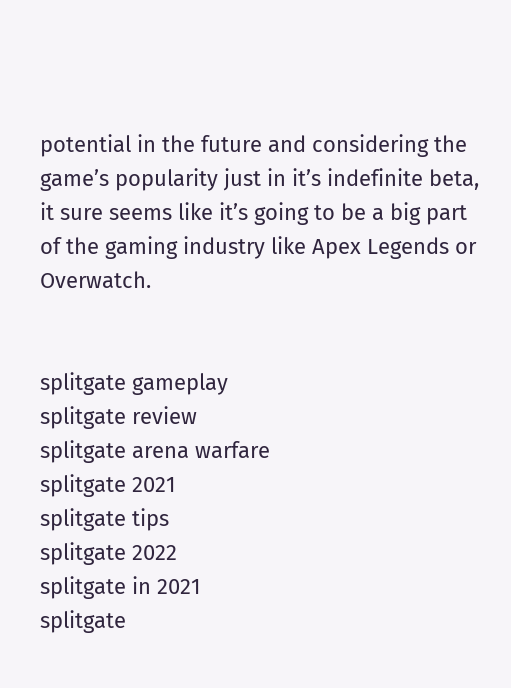potential in the future and considering the game’s popularity just in it’s indefinite beta, it sure seems like it’s going to be a big part of the gaming industry like Apex Legends or Overwatch.


splitgate gameplay
splitgate review
splitgate arena warfare
splitgate 2021
splitgate tips
splitgate 2022
splitgate in 2021
splitgate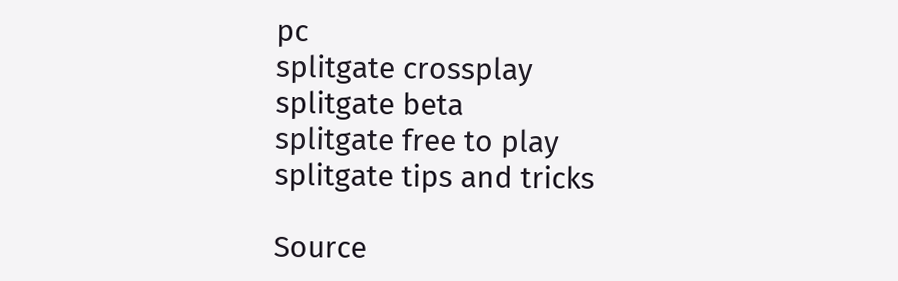pc
splitgate crossplay
splitgate beta
splitgate free to play
splitgate tips and tricks

Source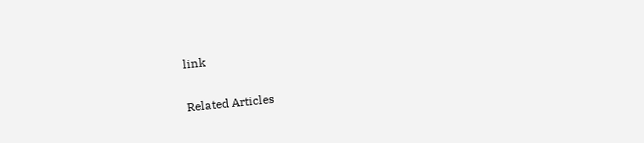link

Related Articles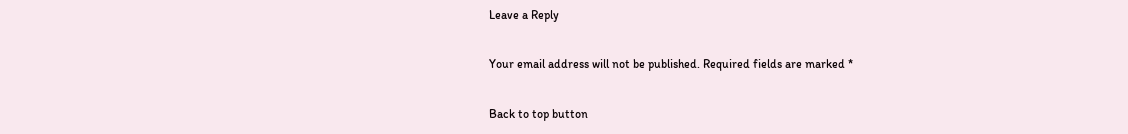Leave a Reply

Your email address will not be published. Required fields are marked *

Back to top button